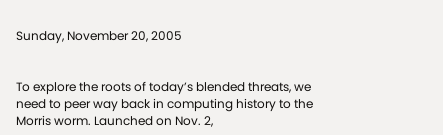Sunday, November 20, 2005


To explore the roots of today’s blended threats, we need to peer way back in computing history to the Morris worm. Launched on Nov. 2,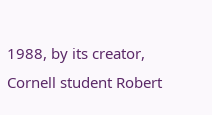1988, by its creator, Cornell student Robert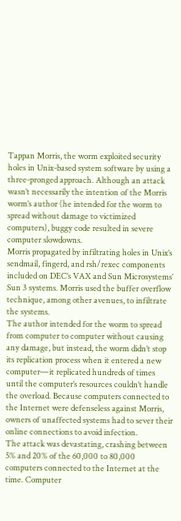Tappan Morris, the worm exploited security holes in Unix-based system software by using a three-pronged approach. Although an attack wasn’t necessarily the intention of the Morris worm’s author (he intended for the worm to spread without damage to victimized computers), buggy code resulted in severe computer slowdowns.
Morris propagated by infiltrating holes in Unix’s sendmail, fingerd, and rsh/rexec components included on DEC’s VAX and Sun Microsystems’ Sun 3 systems. Morris used the buffer overflow technique, among other avenues, to infiltrate the systems.
The author intended for the worm to spread from computer to computer without causing any damage, but instead, the worm didn’t stop its replication process when it entered a new computer—it replicated hundreds of times until the computer’s resources couldn’t handle the overload. Because computers connected to the Internet were defenseless against Morris, owners of unaffected systems had to sever their online connections to avoid infection.
The attack was devastating, crashing between 5% and 20% of the 60,000 to 80,000 computers connected to the Internet at the time. Computer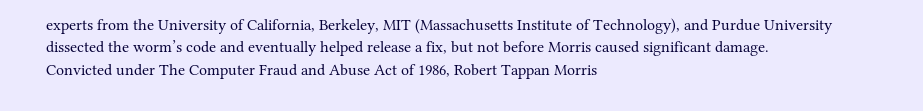experts from the University of California, Berkeley, MIT (Massachusetts Institute of Technology), and Purdue University dissected the worm’s code and eventually helped release a fix, but not before Morris caused significant damage.
Convicted under The Computer Fraud and Abuse Act of 1986, Robert Tappan Morris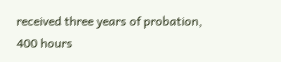received three years of probation, 400 hours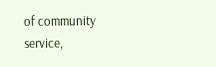of community service,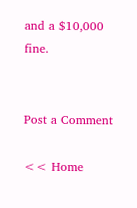and a $10,000 fine.


Post a Comment

<< Home